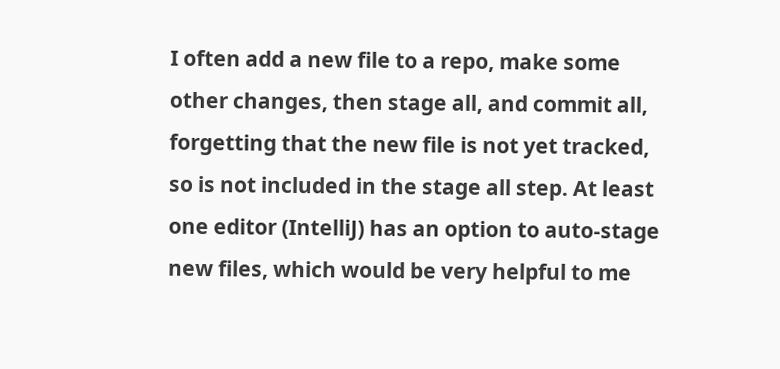I often add a new file to a repo, make some other changes, then stage all, and commit all, forgetting that the new file is not yet tracked, so is not included in the stage all step. At least one editor (IntelliJ) has an option to auto-stage new files, which would be very helpful to me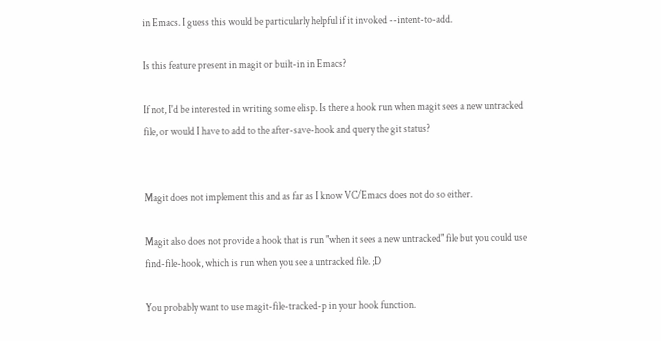in Emacs. I guess this would be particularly helpful if it invoked --intent-to-add.

Is this feature present in magit or built-in in Emacs?

If not, I'd be interested in writing some elisp. Is there a hook run when magit sees a new untracked file, or would I have to add to the after-save-hook and query the git status?


Magit does not implement this and as far as I know VC/Emacs does not do so either.

Magit also does not provide a hook that is run "when it sees a new untracked" file but you could use find-file-hook, which is run when you see a untracked file. ;D

You probably want to use magit-file-tracked-p in your hook function.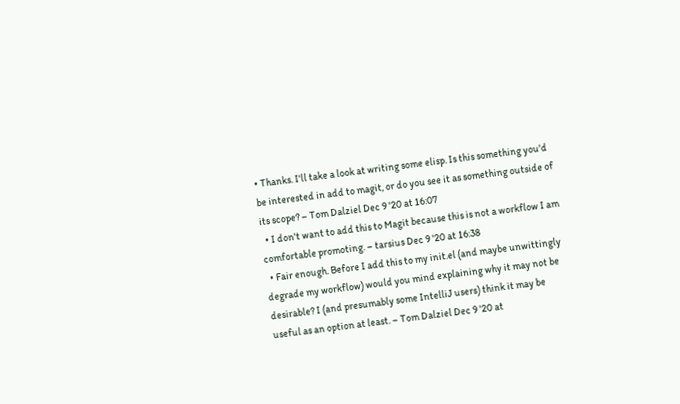• Thanks. I'll take a look at writing some elisp. Is this something you'd be interested in add to magit, or do you see it as something outside of its scope? – Tom Dalziel Dec 9 '20 at 16:07
  • I don't want to add this to Magit because this is not a workflow I am comfortable promoting. – tarsius Dec 9 '20 at 16:38
  • Fair enough. Before I add this to my init.el (and maybe unwittingly degrade my workflow) would you mind explaining why it may not be desirable? I (and presumably some IntelliJ users) think it may be useful as an option at least. – Tom Dalziel Dec 9 '20 at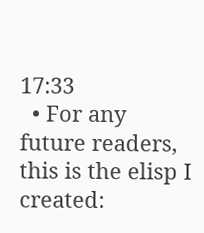17:33
  • For any future readers, this is the elisp I created: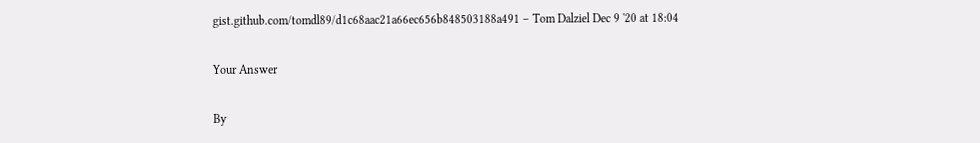gist.github.com/tomdl89/d1c68aac21a66ec656b848503188a491 – Tom Dalziel Dec 9 '20 at 18:04

Your Answer

By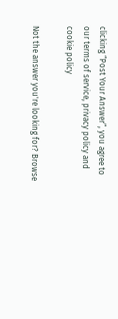clicking “Post Your Answer”, you agree to our terms of service, privacy policy and cookie policy

Not the answer you're looking for? Browse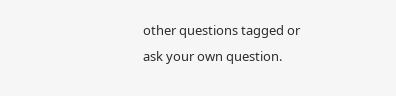other questions tagged or ask your own question.